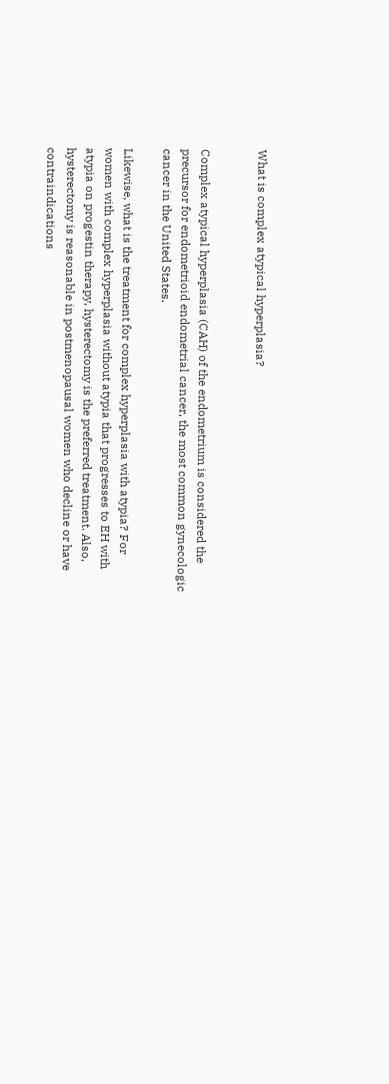What is complex atypical hyperplasia?


Complex atypical hyperplasia (CAH) of the endometrium is considered the precursor for endometrioid endometrial cancer, the most common gynecologic cancer in the United States.

Likewise, what is the treatment for complex hyperplasia with atypia? For women with complex hyperplasia without atypia that progresses to EH with atypia on progestin therapy, hysterectomy is the preferred treatment. Also, hysterectomy is reasonable in postmenopausal women who decline or have contraindications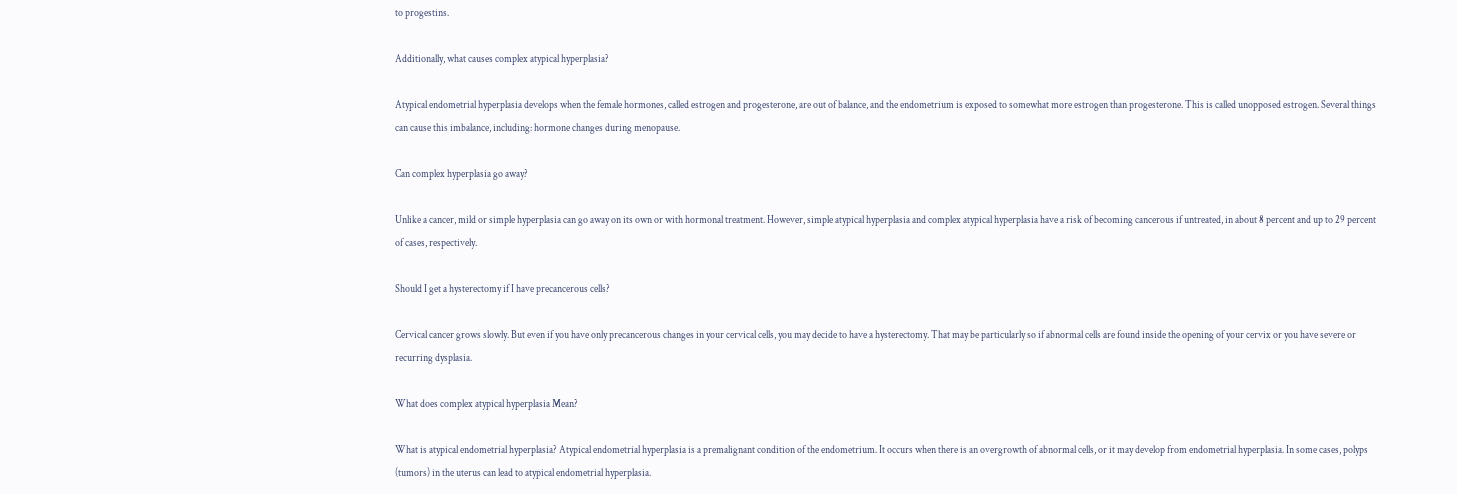to progestins.

Additionally, what causes complex atypical hyperplasia?

Atypical endometrial hyperplasia develops when the female hormones, called estrogen and progesterone, are out of balance, and the endometrium is exposed to somewhat more estrogen than progesterone. This is called unopposed estrogen. Several things can cause this imbalance, including: hormone changes during menopause.

Can complex hyperplasia go away?

Unlike a cancer, mild or simple hyperplasia can go away on its own or with hormonal treatment. However, simple atypical hyperplasia and complex atypical hyperplasia have a risk of becoming cancerous if untreated, in about 8 percent and up to 29 percent of cases, respectively.

Should I get a hysterectomy if I have precancerous cells?

Cervical cancer grows slowly. But even if you have only precancerous changes in your cervical cells, you may decide to have a hysterectomy. That may be particularly so if abnormal cells are found inside the opening of your cervix or you have severe or recurring dysplasia.

What does complex atypical hyperplasia Mean?

What is atypical endometrial hyperplasia? Atypical endometrial hyperplasia is a premalignant condition of the endometrium. It occurs when there is an overgrowth of abnormal cells, or it may develop from endometrial hyperplasia. In some cases, polyps (tumors) in the uterus can lead to atypical endometrial hyperplasia.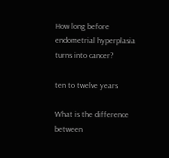How long before endometrial hyperplasia turns into cancer?

ten to twelve years

What is the difference between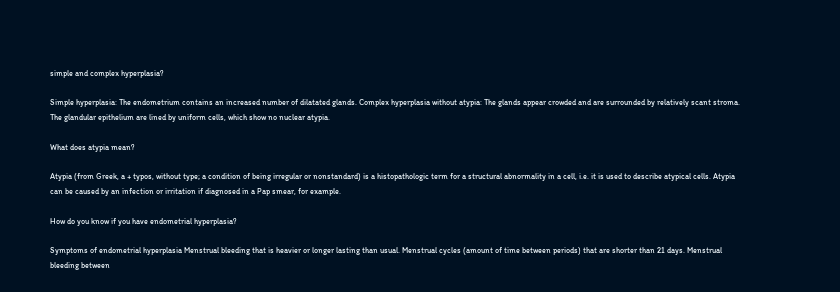simple and complex hyperplasia?

Simple hyperplasia: The endometrium contains an increased number of dilatated glands. Complex hyperplasia without atypia: The glands appear crowded and are surrounded by relatively scant stroma. The glandular epithelium are lined by uniform cells, which show no nuclear atypia.

What does atypia mean?

Atypia (from Greek, a + typos, without type; a condition of being irregular or nonstandard) is a histopathologic term for a structural abnormality in a cell, i.e. it is used to describe atypical cells. Atypia can be caused by an infection or irritation if diagnosed in a Pap smear, for example.

How do you know if you have endometrial hyperplasia?

Symptoms of endometrial hyperplasia Menstrual bleeding that is heavier or longer lasting than usual. Menstrual cycles (amount of time between periods) that are shorter than 21 days. Menstrual bleeding between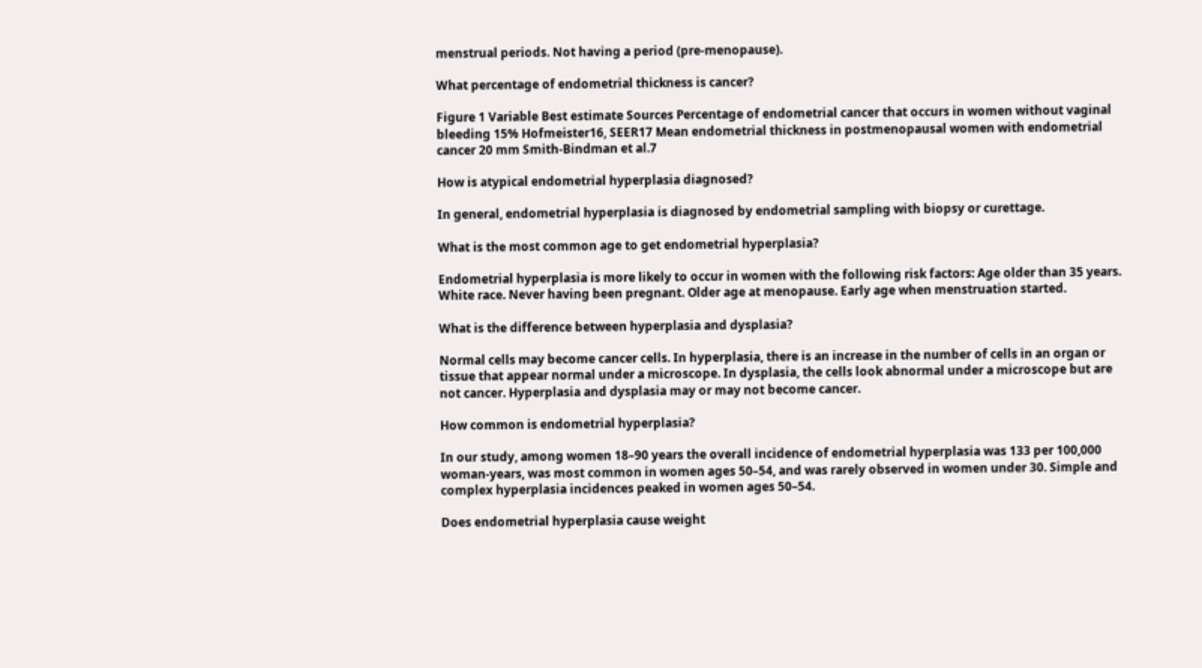menstrual periods. Not having a period (pre-menopause).

What percentage of endometrial thickness is cancer?

Figure 1 Variable Best estimate Sources Percentage of endometrial cancer that occurs in women without vaginal bleeding 15% Hofmeister16, SEER17 Mean endometrial thickness in postmenopausal women with endometrial cancer 20 mm Smith-Bindman et al.7

How is atypical endometrial hyperplasia diagnosed?

In general, endometrial hyperplasia is diagnosed by endometrial sampling with biopsy or curettage.

What is the most common age to get endometrial hyperplasia?

Endometrial hyperplasia is more likely to occur in women with the following risk factors: Age older than 35 years. White race. Never having been pregnant. Older age at menopause. Early age when menstruation started.

What is the difference between hyperplasia and dysplasia?

Normal cells may become cancer cells. In hyperplasia, there is an increase in the number of cells in an organ or tissue that appear normal under a microscope. In dysplasia, the cells look abnormal under a microscope but are not cancer. Hyperplasia and dysplasia may or may not become cancer.

How common is endometrial hyperplasia?

In our study, among women 18–90 years the overall incidence of endometrial hyperplasia was 133 per 100,000 woman-years, was most common in women ages 50–54, and was rarely observed in women under 30. Simple and complex hyperplasia incidences peaked in women ages 50–54.

Does endometrial hyperplasia cause weight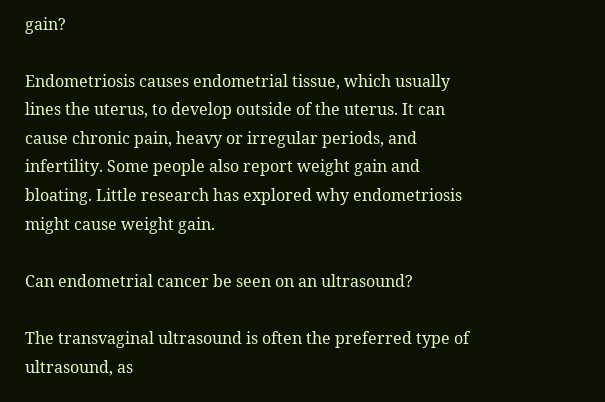gain?

Endometriosis causes endometrial tissue, which usually lines the uterus, to develop outside of the uterus. It can cause chronic pain, heavy or irregular periods, and infertility. Some people also report weight gain and bloating. Little research has explored why endometriosis might cause weight gain.

Can endometrial cancer be seen on an ultrasound?

The transvaginal ultrasound is often the preferred type of ultrasound, as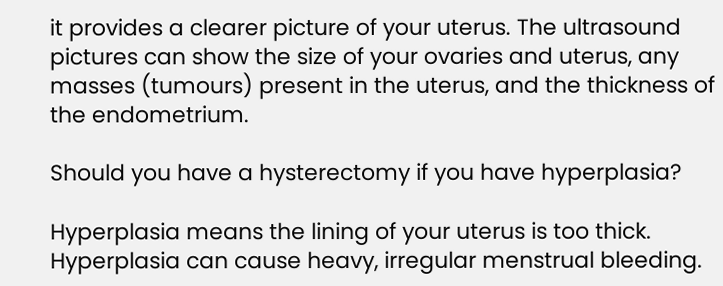it provides a clearer picture of your uterus. The ultrasound pictures can show the size of your ovaries and uterus, any masses (tumours) present in the uterus, and the thickness of the endometrium.

Should you have a hysterectomy if you have hyperplasia?

Hyperplasia means the lining of your uterus is too thick. Hyperplasia can cause heavy, irregular menstrual bleeding.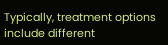Typically, treatment options include different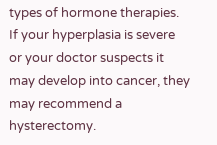types of hormone therapies. If your hyperplasia is severe or your doctor suspects it may develop into cancer, they may recommend a hysterectomy.